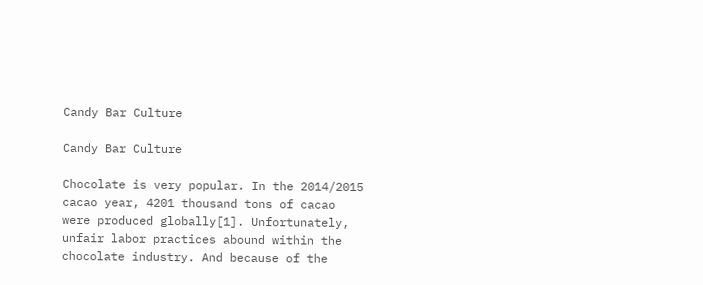Candy Bar Culture

Candy Bar Culture

Chocolate is very popular. In the 2014/2015 cacao year, 4201 thousand tons of cacao were produced globally[1]. Unfortunately, unfair labor practices abound within the chocolate industry. And because of the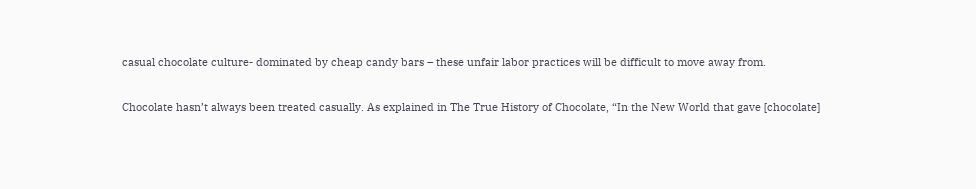casual chocolate culture- dominated by cheap candy bars – these unfair labor practices will be difficult to move away from.

Chocolate hasn’t always been treated casually. As explained in The True History of Chocolate, “In the New World that gave [chocolate]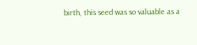birth, this seed was so valuable as a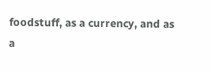foodstuff, as a currency, and as a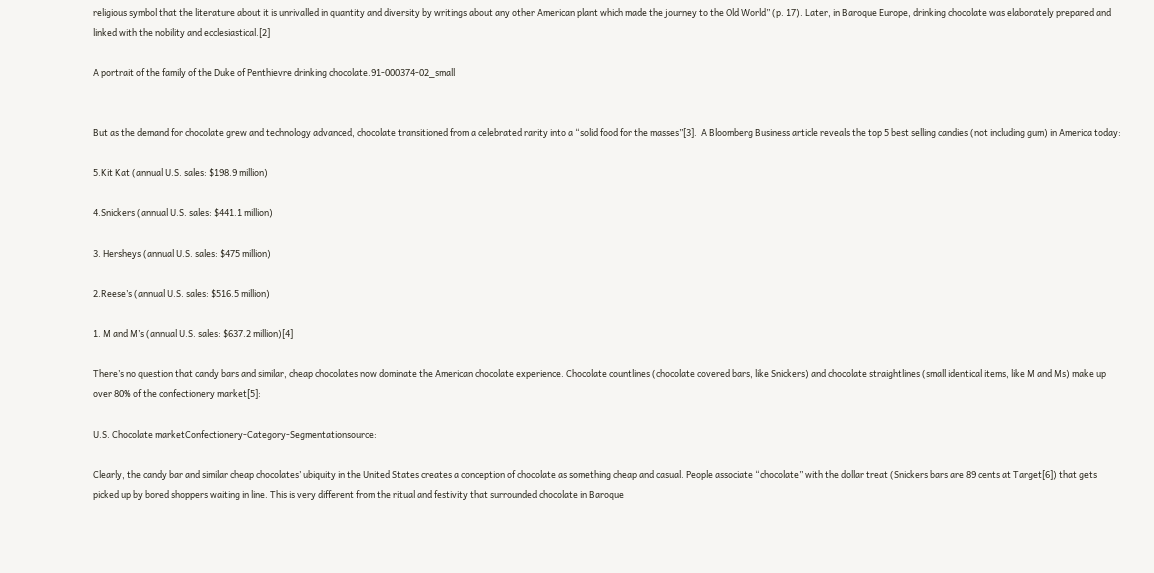religious symbol that the literature about it is unrivalled in quantity and diversity by writings about any other American plant which made the journey to the Old World” (p. 17). Later, in Baroque Europe, drinking chocolate was elaborately prepared and linked with the nobility and ecclesiastical.[2]

A portrait of the family of the Duke of Penthievre drinking chocolate.91-000374-02_small


But as the demand for chocolate grew and technology advanced, chocolate transitioned from a celebrated rarity into a “solid food for the masses”[3].  A Bloomberg Business article reveals the top 5 best selling candies (not including gum) in America today:

5.Kit Kat (annual U.S. sales: $198.9 million)

4.Snickers (annual U.S. sales: $441.1 million)

3. Hersheys (annual U.S. sales: $475 million)

2.Reese’s (annual U.S. sales: $516.5 million)

1. M and M’s (annual U.S. sales: $637.2 million)[4]

There’s no question that candy bars and similar, cheap chocolates now dominate the American chocolate experience. Chocolate countlines (chocolate covered bars, like Snickers) and chocolate straightlines (small identical items, like M and Ms) make up over 80% of the confectionery market[5]:

U.S. Chocolate marketConfectionery-Category-Segmentationsource:

Clearly, the candy bar and similar cheap chocolates’ ubiquity in the United States creates a conception of chocolate as something cheap and casual. People associate “chocolate” with the dollar treat (Snickers bars are 89 cents at Target[6]) that gets picked up by bored shoppers waiting in line. This is very different from the ritual and festivity that surrounded chocolate in Baroque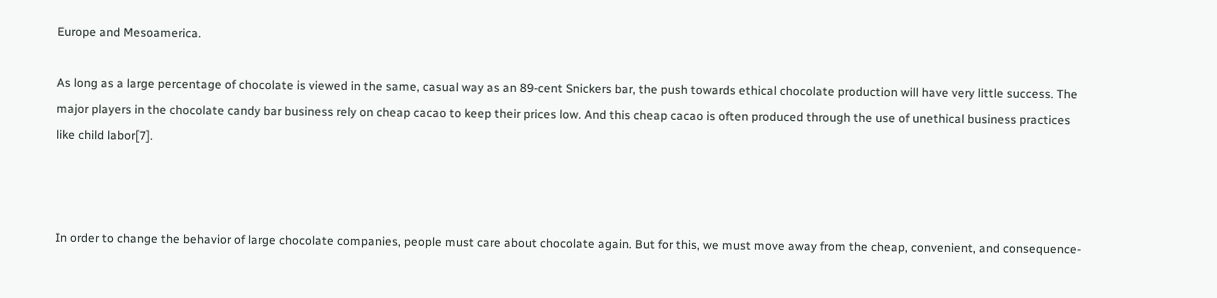Europe and Mesoamerica.

As long as a large percentage of chocolate is viewed in the same, casual way as an 89-cent Snickers bar, the push towards ethical chocolate production will have very little success. The major players in the chocolate candy bar business rely on cheap cacao to keep their prices low. And this cheap cacao is often produced through the use of unethical business practices like child labor[7].



In order to change the behavior of large chocolate companies, people must care about chocolate again. But for this, we must move away from the cheap, convenient, and consequence-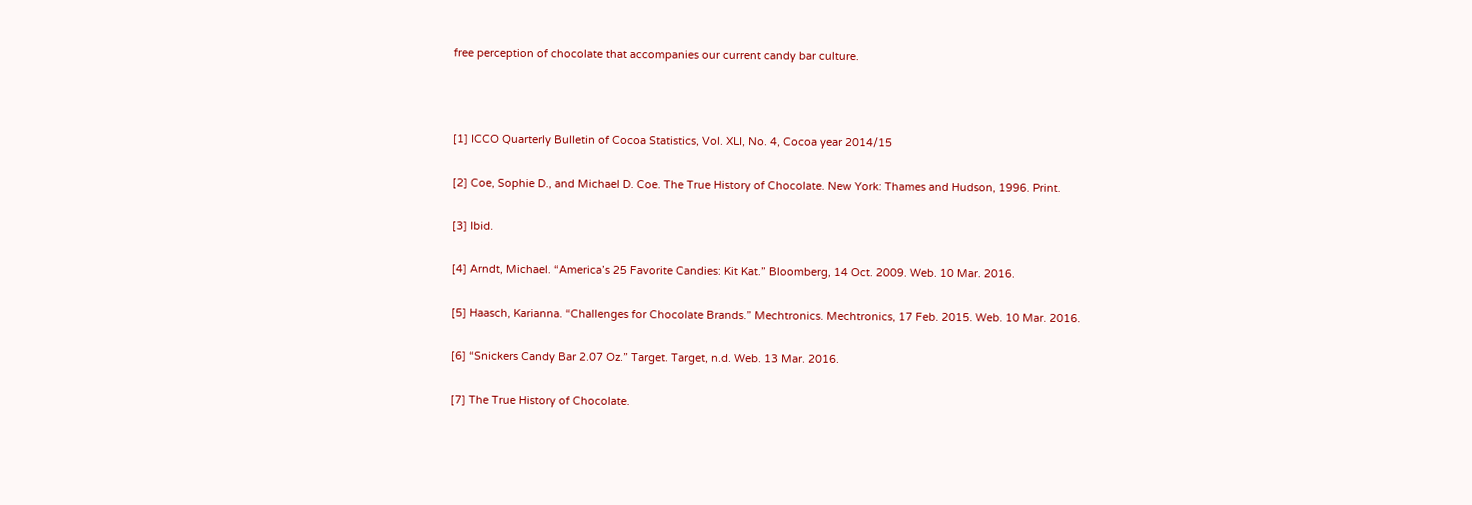free perception of chocolate that accompanies our current candy bar culture.



[1] ICCO Quarterly Bulletin of Cocoa Statistics, Vol. XLI, No. 4, Cocoa year 2014/15

[2] Coe, Sophie D., and Michael D. Coe. The True History of Chocolate. New York: Thames and Hudson, 1996. Print.

[3] Ibid.

[4] Arndt, Michael. “America’s 25 Favorite Candies: Kit Kat.” Bloomberg, 14 Oct. 2009. Web. 10 Mar. 2016.

[5] Haasch, Karianna. “Challenges for Chocolate Brands.” Mechtronics. Mechtronics, 17 Feb. 2015. Web. 10 Mar. 2016.

[6] “Snickers Candy Bar 2.07 Oz.” Target. Target, n.d. Web. 13 Mar. 2016.

[7] The True History of Chocolate.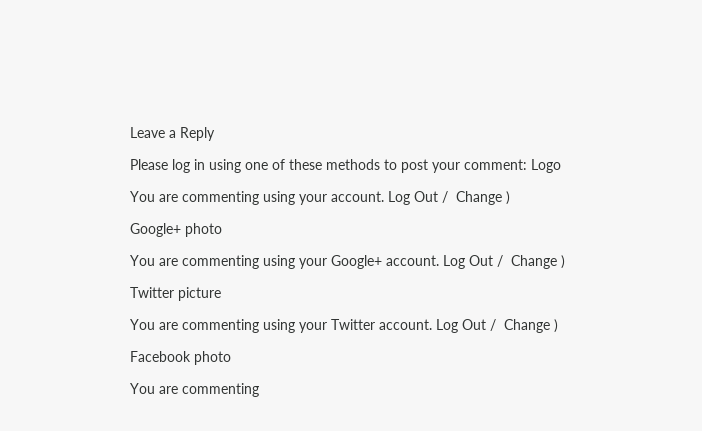Leave a Reply

Please log in using one of these methods to post your comment: Logo

You are commenting using your account. Log Out /  Change )

Google+ photo

You are commenting using your Google+ account. Log Out /  Change )

Twitter picture

You are commenting using your Twitter account. Log Out /  Change )

Facebook photo

You are commenting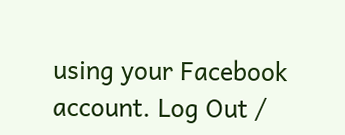using your Facebook account. Log Out /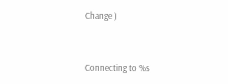Change )


Connecting to %s